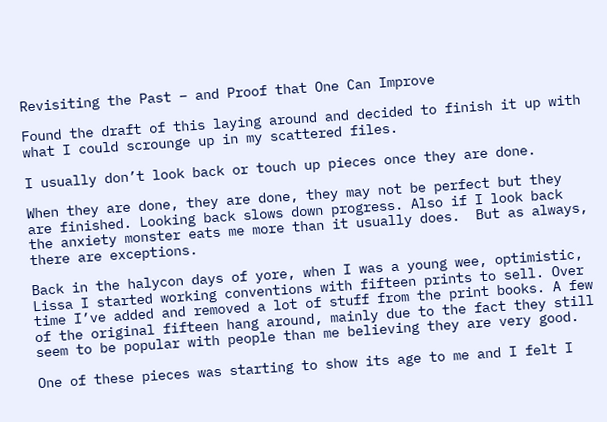Revisiting the Past – and Proof that One Can Improve

Found the draft of this laying around and decided to finish it up with what I could scrounge up in my scattered files.

I usually don’t look back or touch up pieces once they are done.

When they are done, they are done, they may not be perfect but they are finished. Looking back slows down progress. Also if I look back the anxiety monster eats me more than it usually does.  But as always, there are exceptions.

Back in the halycon days of yore, when I was a young wee, optimistic, Lissa I started working conventions with fifteen prints to sell. Over time I’ve added and removed a lot of stuff from the print books. A few of the original fifteen hang around, mainly due to the fact they still seem to be popular with people than me believing they are very good.

One of these pieces was starting to show its age to me and I felt I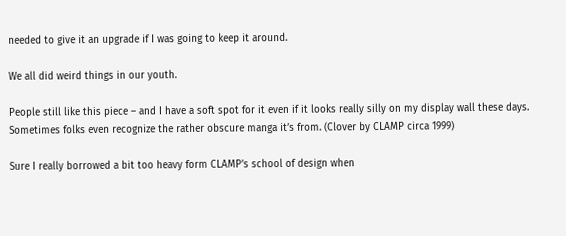needed to give it an upgrade if I was going to keep it around.

We all did weird things in our youth.

People still like this piece – and I have a soft spot for it even if it looks really silly on my display wall these days. Sometimes folks even recognize the rather obscure manga it’s from. (Clover by CLAMP circa 1999)

Sure I really borrowed a bit too heavy form CLAMP’s school of design when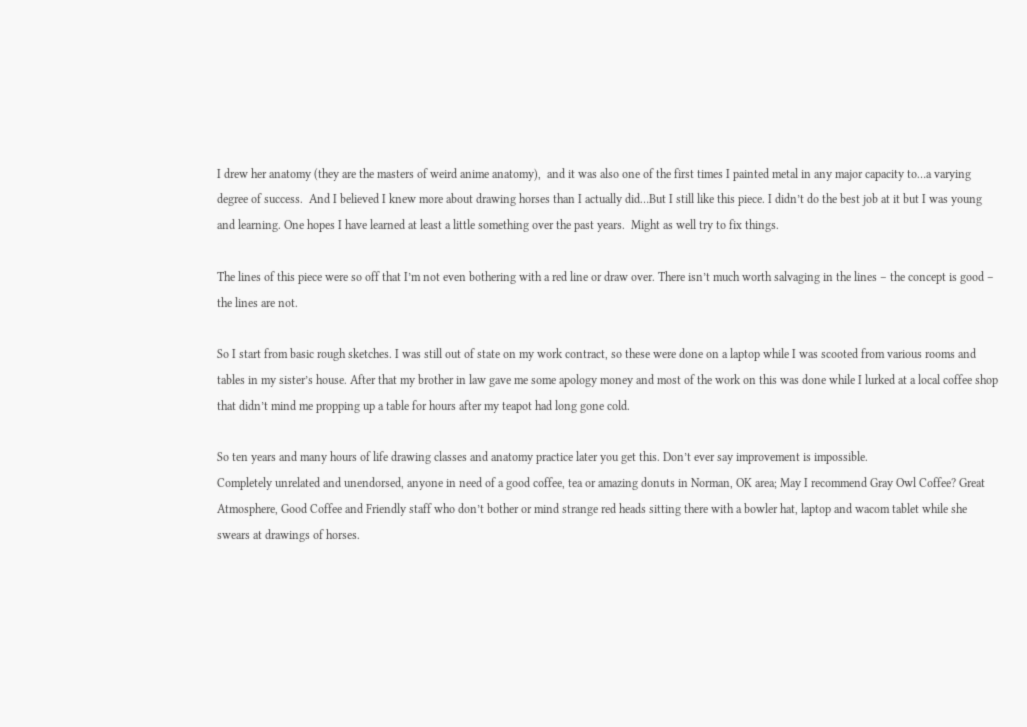I drew her anatomy (they are the masters of weird anime anatomy),  and it was also one of the first times I painted metal in any major capacity to…a varying degree of success.  And I believed I knew more about drawing horses than I actually did…But I still like this piece. I didn’t do the best job at it but I was young and learning. One hopes I have learned at least a little something over the past years.  Might as well try to fix things.

The lines of this piece were so off that I’m not even bothering with a red line or draw over. There isn’t much worth salvaging in the lines – the concept is good – the lines are not.

So I start from basic rough sketches. I was still out of state on my work contract, so these were done on a laptop while I was scooted from various rooms and tables in my sister’s house. After that my brother in law gave me some apology money and most of the work on this was done while I lurked at a local coffee shop that didn’t mind me propping up a table for hours after my teapot had long gone cold.

So ten years and many hours of life drawing classes and anatomy practice later you get this. Don’t ever say improvement is impossible.
Completely unrelated and unendorsed, anyone in need of a good coffee, tea or amazing donuts in Norman, OK area; May I recommend Gray Owl Coffee? Great Atmosphere, Good Coffee and Friendly staff who don’t bother or mind strange red heads sitting there with a bowler hat, laptop and wacom tablet while she swears at drawings of horses.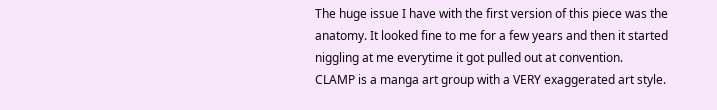The huge issue I have with the first version of this piece was the anatomy. It looked fine to me for a few years and then it started niggling at me everytime it got pulled out at convention.
CLAMP is a manga art group with a VERY exaggerated art style.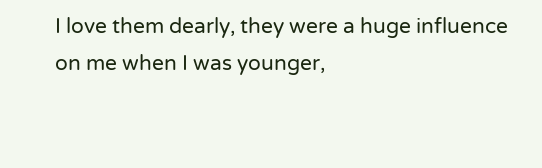I love them dearly, they were a huge influence on me when I was younger,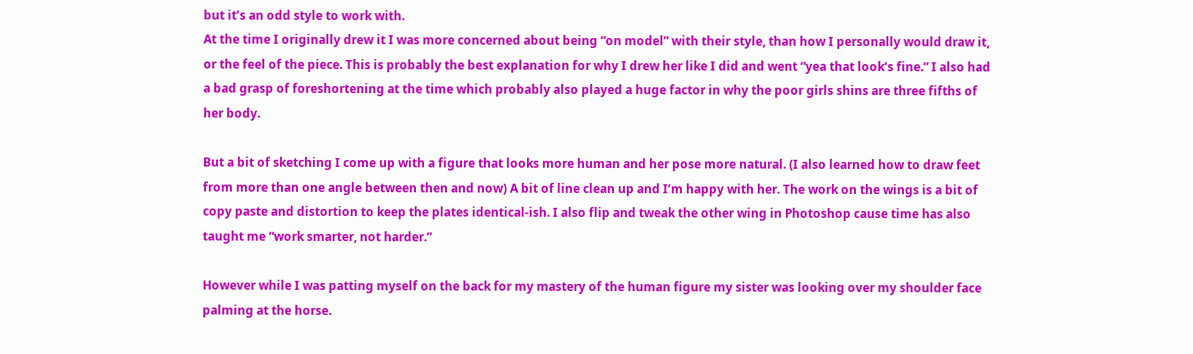but it’s an odd style to work with.
At the time I originally drew it I was more concerned about being “on model” with their style, than how I personally would draw it, or the feel of the piece. This is probably the best explanation for why I drew her like I did and went “yea that look’s fine.” I also had a bad grasp of foreshortening at the time which probably also played a huge factor in why the poor girls shins are three fifths of her body.

But a bit of sketching I come up with a figure that looks more human and her pose more natural. (I also learned how to draw feet from more than one angle between then and now) A bit of line clean up and I’m happy with her. The work on the wings is a bit of copy paste and distortion to keep the plates identical-ish. I also flip and tweak the other wing in Photoshop cause time has also taught me “work smarter, not harder.”

However while I was patting myself on the back for my mastery of the human figure my sister was looking over my shoulder face palming at the horse.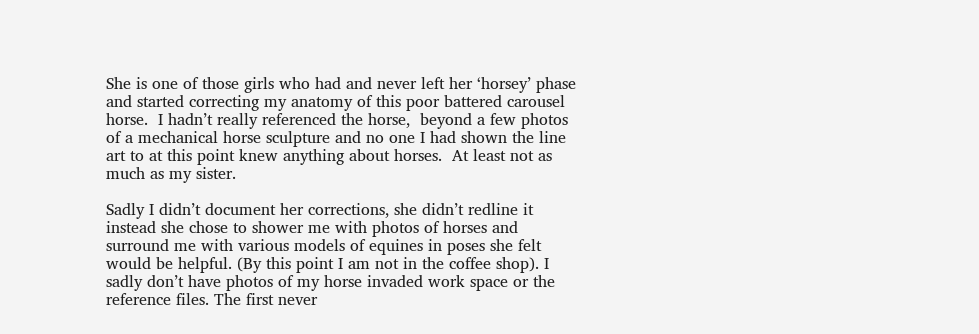She is one of those girls who had and never left her ‘horsey’ phase and started correcting my anatomy of this poor battered carousel horse.  I hadn’t really referenced the horse,  beyond a few photos of a mechanical horse sculpture and no one I had shown the line art to at this point knew anything about horses.  At least not as much as my sister.

Sadly I didn’t document her corrections, she didn’t redline it instead she chose to shower me with photos of horses and surround me with various models of equines in poses she felt would be helpful. (By this point I am not in the coffee shop). I sadly don’t have photos of my horse invaded work space or the reference files. The first never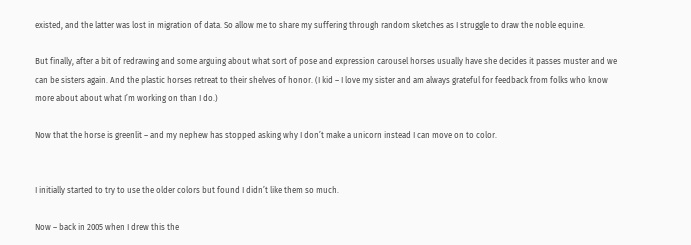existed, and the latter was lost in migration of data. So allow me to share my suffering through random sketches as I struggle to draw the noble equine.

But finally, after a bit of redrawing and some arguing about what sort of pose and expression carousel horses usually have she decides it passes muster and we can be sisters again. And the plastic horses retreat to their shelves of honor. (I kid – I love my sister and am always grateful for feedback from folks who know more about about what I’m working on than I do.)

Now that the horse is greenlit – and my nephew has stopped asking why I don’t make a unicorn instead I can move on to color.


I initially started to try to use the older colors but found I didn’t like them so much.

Now – back in 2005 when I drew this the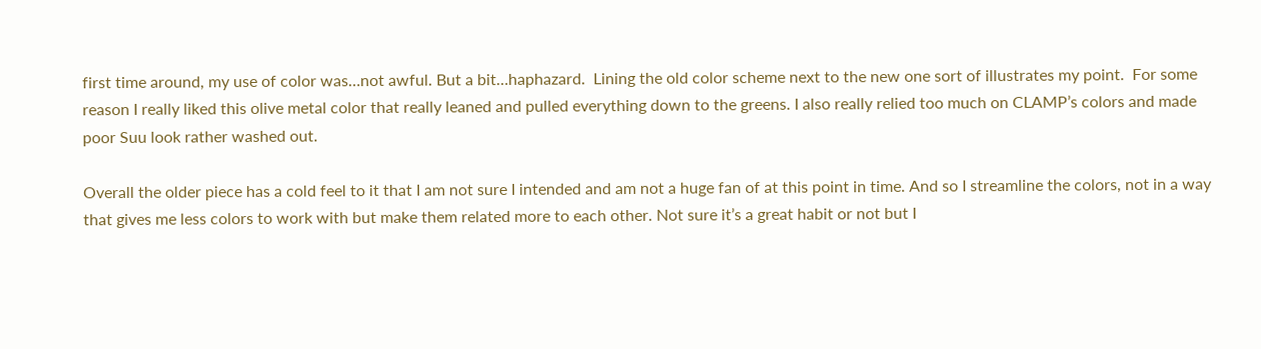first time around, my use of color was…not awful. But a bit…haphazard.  Lining the old color scheme next to the new one sort of illustrates my point.  For some reason I really liked this olive metal color that really leaned and pulled everything down to the greens. I also really relied too much on CLAMP’s colors and made poor Suu look rather washed out.

Overall the older piece has a cold feel to it that I am not sure I intended and am not a huge fan of at this point in time. And so I streamline the colors, not in a way that gives me less colors to work with but make them related more to each other. Not sure it’s a great habit or not but I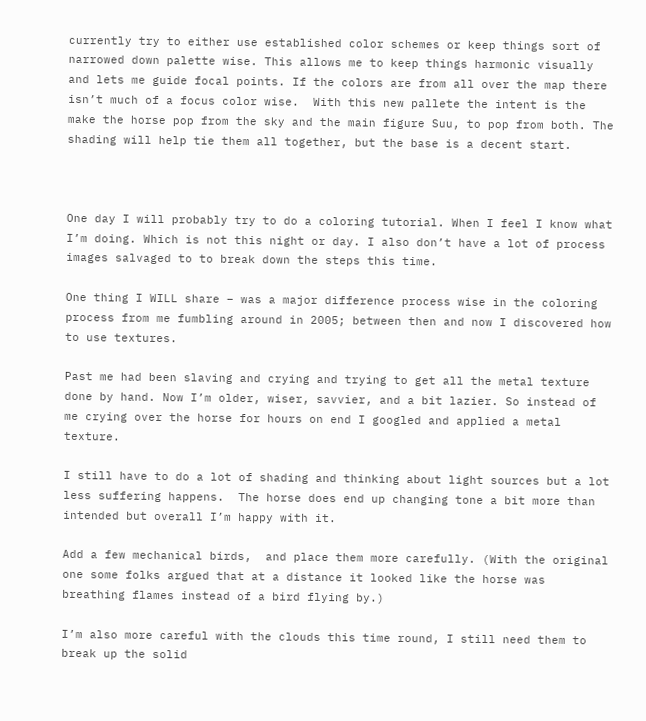currently try to either use established color schemes or keep things sort of narrowed down palette wise. This allows me to keep things harmonic visually and lets me guide focal points. If the colors are from all over the map there isn’t much of a focus color wise.  With this new pallete the intent is the make the horse pop from the sky and the main figure Suu, to pop from both. The shading will help tie them all together, but the base is a decent start.



One day I will probably try to do a coloring tutorial. When I feel I know what I’m doing. Which is not this night or day. I also don’t have a lot of process images salvaged to to break down the steps this time.

One thing I WILL share – was a major difference process wise in the coloring process from me fumbling around in 2005; between then and now I discovered how to use textures.

Past me had been slaving and crying and trying to get all the metal texture done by hand. Now I’m older, wiser, savvier, and a bit lazier. So instead of me crying over the horse for hours on end I googled and applied a metal texture.

I still have to do a lot of shading and thinking about light sources but a lot less suffering happens.  The horse does end up changing tone a bit more than intended but overall I’m happy with it.

Add a few mechanical birds,  and place them more carefully. (With the original one some folks argued that at a distance it looked like the horse was breathing flames instead of a bird flying by.)

I’m also more careful with the clouds this time round, I still need them to break up the solid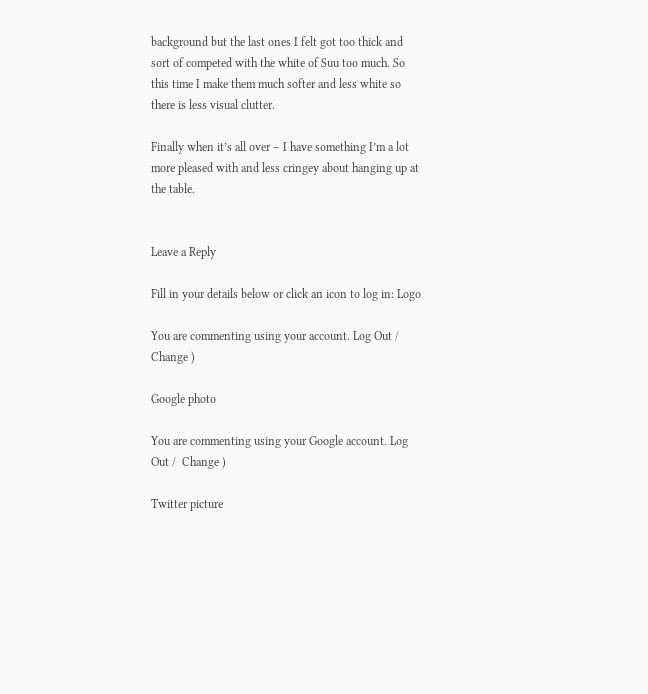background but the last ones I felt got too thick and sort of competed with the white of Suu too much. So this time I make them much softer and less white so there is less visual clutter.

Finally when it’s all over – I have something I’m a lot more pleased with and less cringey about hanging up at the table.


Leave a Reply

Fill in your details below or click an icon to log in: Logo

You are commenting using your account. Log Out /  Change )

Google photo

You are commenting using your Google account. Log Out /  Change )

Twitter picture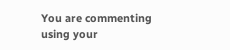You are commenting using your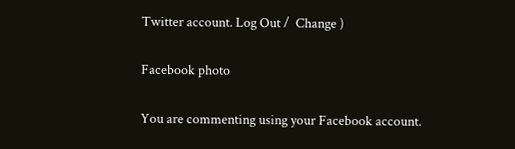Twitter account. Log Out /  Change )

Facebook photo

You are commenting using your Facebook account.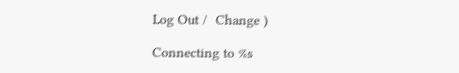Log Out /  Change )

Connecting to %s